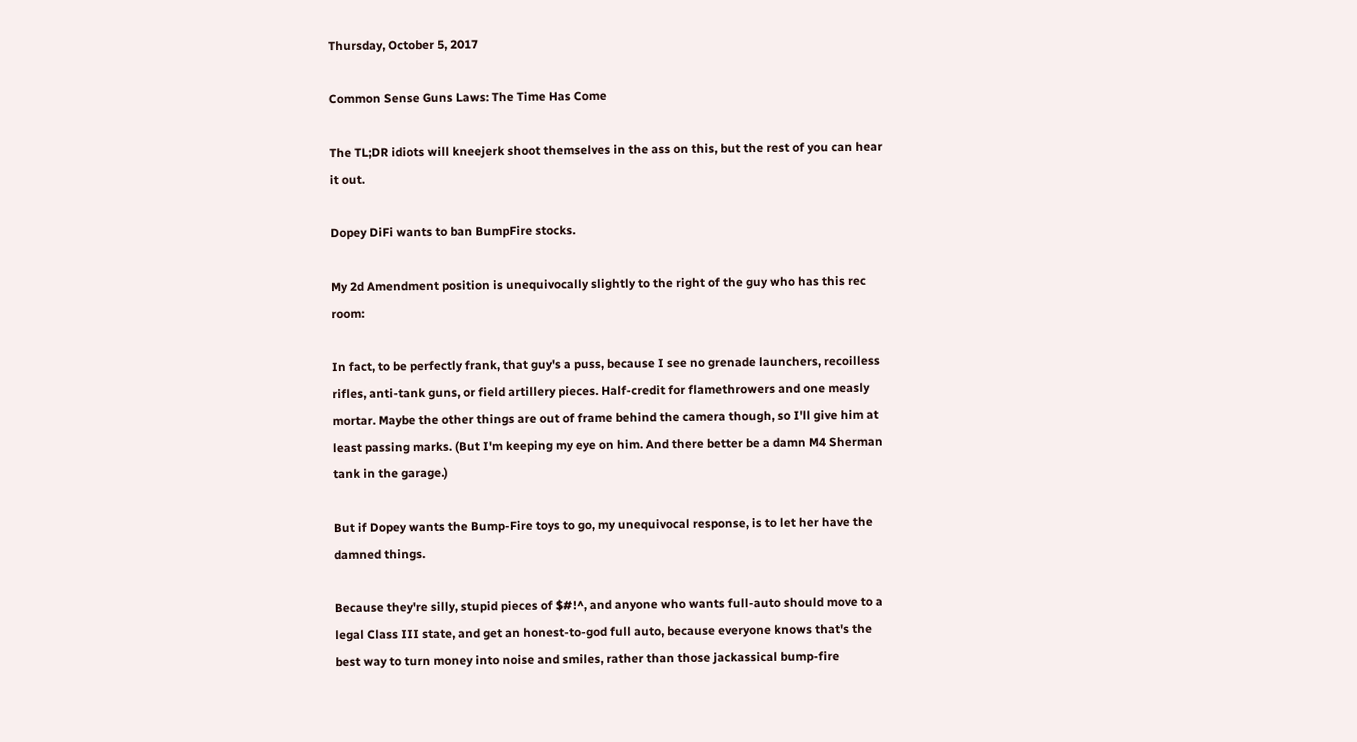Thursday, October 5, 2017

Common Sense Guns Laws: The Time Has Come

The TL;DR idiots will kneejerk shoot themselves in the ass on this, but the rest of you can hear it out.

Dopey DiFi wants to ban BumpFire stocks.

My 2d Amendment position is unequivocally slightly to the right of the guy who has this rec room:

In fact, to be perfectly frank, that guy's a puss, because I see no grenade launchers, recoilless rifles, anti-tank guns, or field artillery pieces. Half-credit for flamethrowers and one measly mortar. Maybe the other things are out of frame behind the camera though, so I'll give him at least passing marks. (But I'm keeping my eye on him. And there better be a damn M4 Sherman tank in the garage.)

But if Dopey wants the Bump-Fire toys to go, my unequivocal response, is to let her have the damned things.

Because they're silly, stupid pieces of $#!^, and anyone who wants full-auto should move to a legal Class III state, and get an honest-to-god full auto, because everyone knows that's the best way to turn money into noise and smiles, rather than those jackassical bump-fire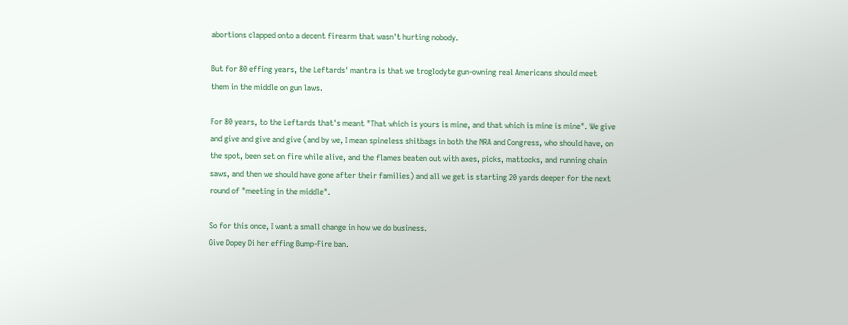abortions clapped onto a decent firearm that wasn't hurting nobody.

But for 80 effing years, the Leftards' mantra is that we troglodyte gun-owning real Americans should meet them in the middle on gun laws.

For 80 years, to the Leftards that's meant "That which is yours is mine, and that which is mine is mine". We give and give and give and give (and by we, I mean spineless shitbags in both the NRA and Congress, who should have, on the spot, been set on fire while alive, and the flames beaten out with axes, picks, mattocks, and running chain saws, and then we should have gone after their families) and all we get is starting 20 yards deeper for the next round of "meeting in the middle".

So for this once, I want a small change in how we do business.
Give Dopey Di her effing Bump-Fire ban.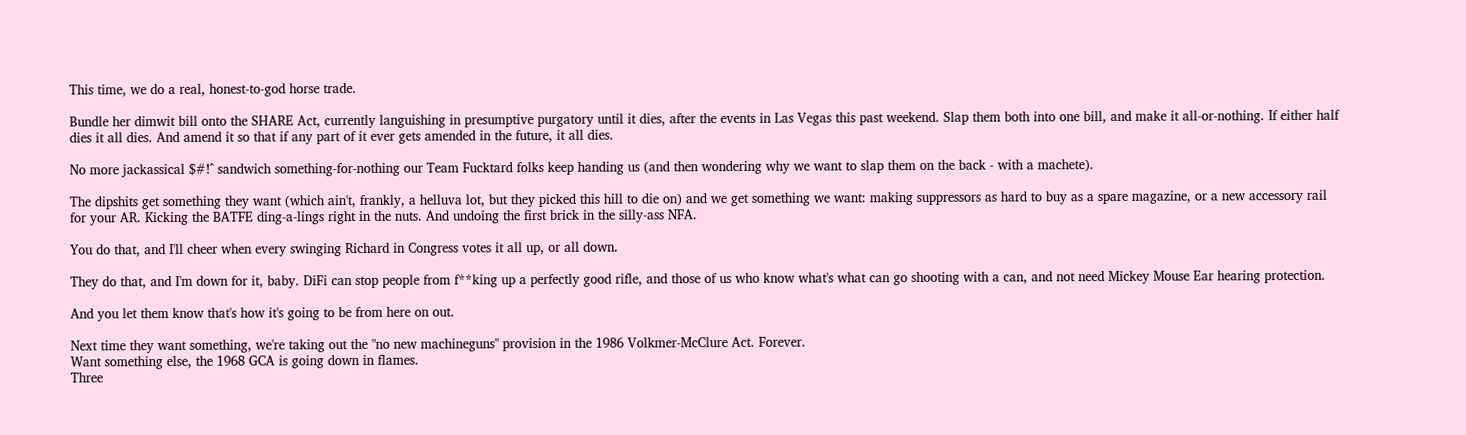This time, we do a real, honest-to-god horse trade.

Bundle her dimwit bill onto the SHARE Act, currently languishing in presumptive purgatory until it dies, after the events in Las Vegas this past weekend. Slap them both into one bill, and make it all-or-nothing. If either half dies it all dies. And amend it so that if any part of it ever gets amended in the future, it all dies.

No more jackassical $#!^ sandwich something-for-nothing our Team Fucktard folks keep handing us (and then wondering why we want to slap them on the back - with a machete).

The dipshits get something they want (which ain't, frankly, a helluva lot, but they picked this hill to die on) and we get something we want: making suppressors as hard to buy as a spare magazine, or a new accessory rail for your AR. Kicking the BATFE ding-a-lings right in the nuts. And undoing the first brick in the silly-ass NFA.

You do that, and I'll cheer when every swinging Richard in Congress votes it all up, or all down.

They do that, and I'm down for it, baby. DiFi can stop people from f**king up a perfectly good rifle, and those of us who know what's what can go shooting with a can, and not need Mickey Mouse Ear hearing protection.

And you let them know that's how it's going to be from here on out.

Next time they want something, we're taking out the "no new machineguns" provision in the 1986 Volkmer-McClure Act. Forever.
Want something else, the 1968 GCA is going down in flames.
Three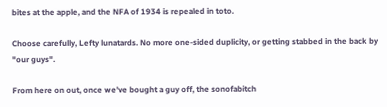bites at the apple, and the NFA of 1934 is repealed in toto.

Choose carefully, Lefty lunatards. No more one-sided duplicity, or getting stabbed in the back by "our guys".

From here on out, once we've bought a guy off, the sonofabitch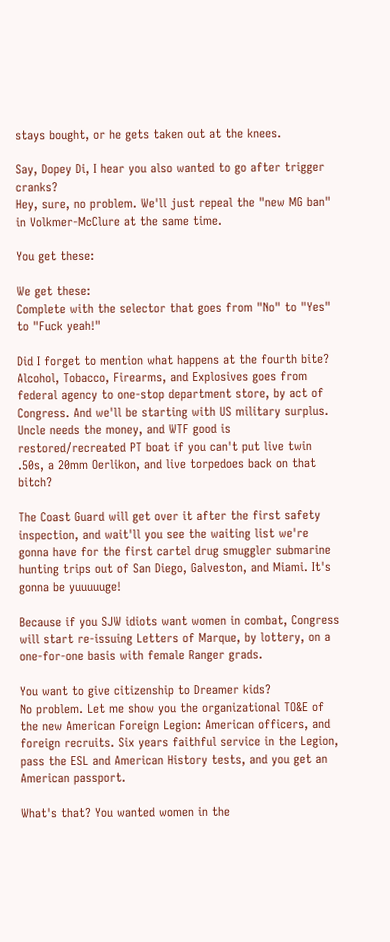stays bought, or he gets taken out at the knees.

Say, Dopey Di, I hear you also wanted to go after trigger cranks?
Hey, sure, no problem. We'll just repeal the "new MG ban" in Volkmer-McClure at the same time.

You get these:

We get these:
Complete with the selector that goes from "No" to "Yes" to "Fuck yeah!"

Did I forget to mention what happens at the fourth bite?
Alcohol, Tobacco, Firearms, and Explosives goes from federal agency to one-stop department store, by act of Congress. And we'll be starting with US military surplus.
Uncle needs the money, and WTF good is restored/recreated PT boat if you can't put live twin .50s, a 20mm Oerlikon, and live torpedoes back on that bitch?

The Coast Guard will get over it after the first safety inspection, and wait'll you see the waiting list we're gonna have for the first cartel drug smuggler submarine hunting trips out of San Diego, Galveston, and Miami. It's gonna be yuuuuuge!

Because if you SJW idiots want women in combat, Congress will start re-issuing Letters of Marque, by lottery, on a one-for-one basis with female Ranger grads.

You want to give citizenship to Dreamer kids?
No problem. Let me show you the organizational TO&E of the new American Foreign Legion: American officers, and foreign recruits. Six years faithful service in the Legion, pass the ESL and American History tests, and you get an American passport.

What's that? You wanted women in the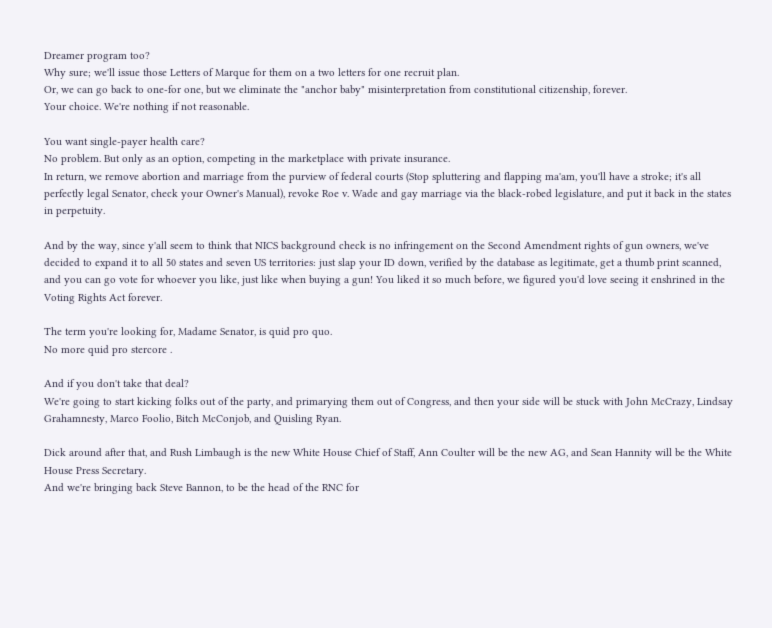Dreamer program too?
Why sure; we'll issue those Letters of Marque for them on a two letters for one recruit plan.
Or, we can go back to one-for one, but we eliminate the "anchor baby" misinterpretation from constitutional citizenship, forever.
Your choice. We're nothing if not reasonable.

You want single-payer health care?
No problem. But only as an option, competing in the marketplace with private insurance.
In return, we remove abortion and marriage from the purview of federal courts (Stop spluttering and flapping ma'am, you'll have a stroke; it's all perfectly legal Senator, check your Owner's Manual), revoke Roe v. Wade and gay marriage via the black-robed legislature, and put it back in the states in perpetuity.

And by the way, since y'all seem to think that NICS background check is no infringement on the Second Amendment rights of gun owners, we've decided to expand it to all 50 states and seven US territories: just slap your ID down, verified by the database as legitimate, get a thumb print scanned, and you can go vote for whoever you like, just like when buying a gun! You liked it so much before, we figured you'd love seeing it enshrined in the Voting Rights Act forever.

The term you're looking for, Madame Senator, is quid pro quo.
No more quid pro stercore .

And if you don't take that deal?
We're going to start kicking folks out of the party, and primarying them out of Congress, and then your side will be stuck with John McCrazy, Lindsay Grahamnesty, Marco Foolio, Bitch McConjob, and Quisling Ryan.

Dick around after that, and Rush Limbaugh is the new White House Chief of Staff, Ann Coulter will be the new AG, and Sean Hannity will be the White House Press Secretary.
And we're bringing back Steve Bannon, to be the head of the RNC for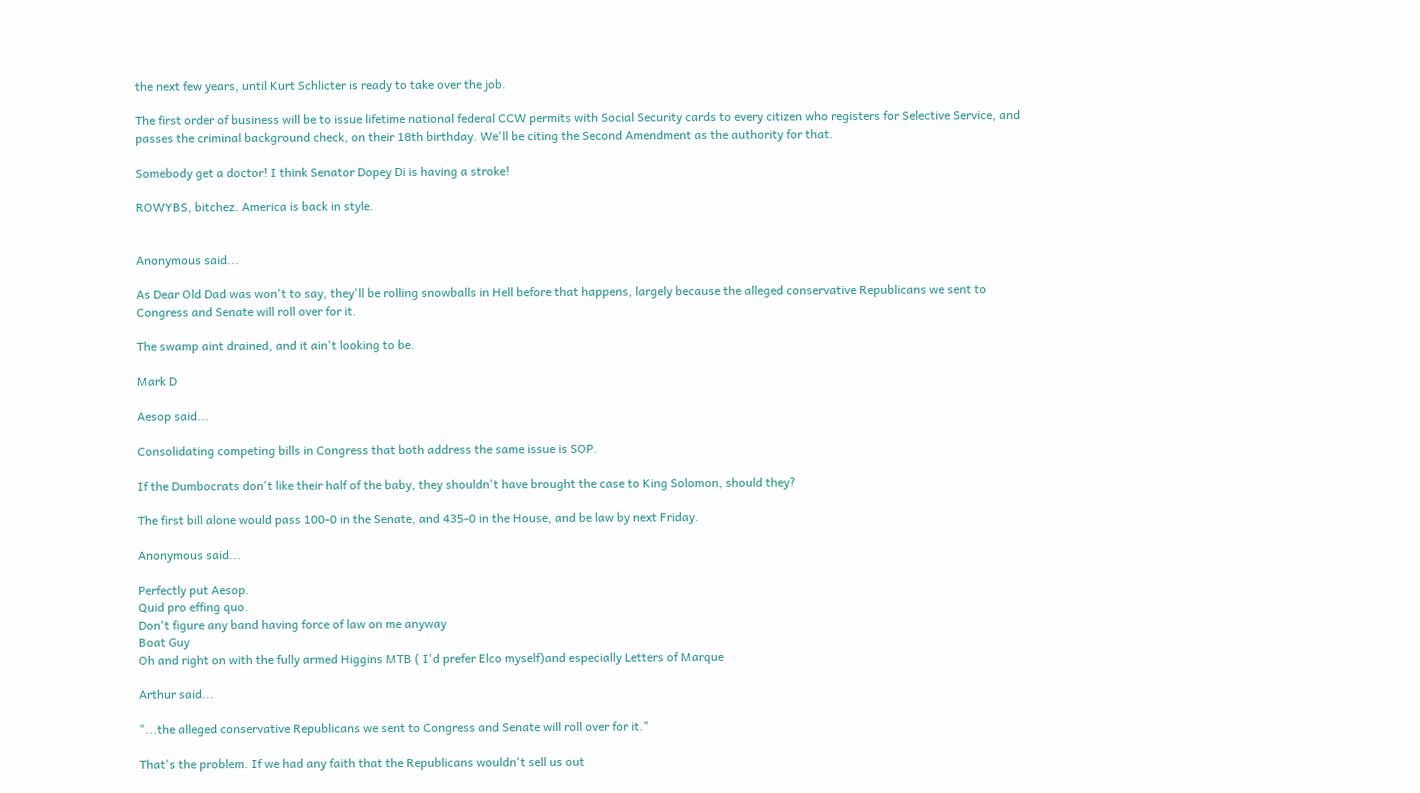the next few years, until Kurt Schlicter is ready to take over the job.

The first order of business will be to issue lifetime national federal CCW permits with Social Security cards to every citizen who registers for Selective Service, and passes the criminal background check, on their 18th birthday. We'll be citing the Second Amendment as the authority for that.

Somebody get a doctor! I think Senator Dopey Di is having a stroke!

ROWYBS, bitchez. America is back in style.


Anonymous said...

As Dear Old Dad was won't to say, they'll be rolling snowballs in Hell before that happens, largely because the alleged conservative Republicans we sent to Congress and Senate will roll over for it.

The swamp aint drained, and it ain't looking to be.

Mark D

Aesop said...

Consolidating competing bills in Congress that both address the same issue is SOP.

If the Dumbocrats don't like their half of the baby, they shouldn't have brought the case to King Solomon, should they?

The first bill alone would pass 100-0 in the Senate, and 435-0 in the House, and be law by next Friday.

Anonymous said...

Perfectly put Aesop.
Quid pro effing quo.
Don't figure any band having force of law on me anyway
Boat Guy
Oh and right on with the fully armed Higgins MTB ( I'd prefer Elco myself)and especially Letters of Marque

Arthur said...

"...the alleged conservative Republicans we sent to Congress and Senate will roll over for it."

That's the problem. If we had any faith that the Republicans wouldn't sell us out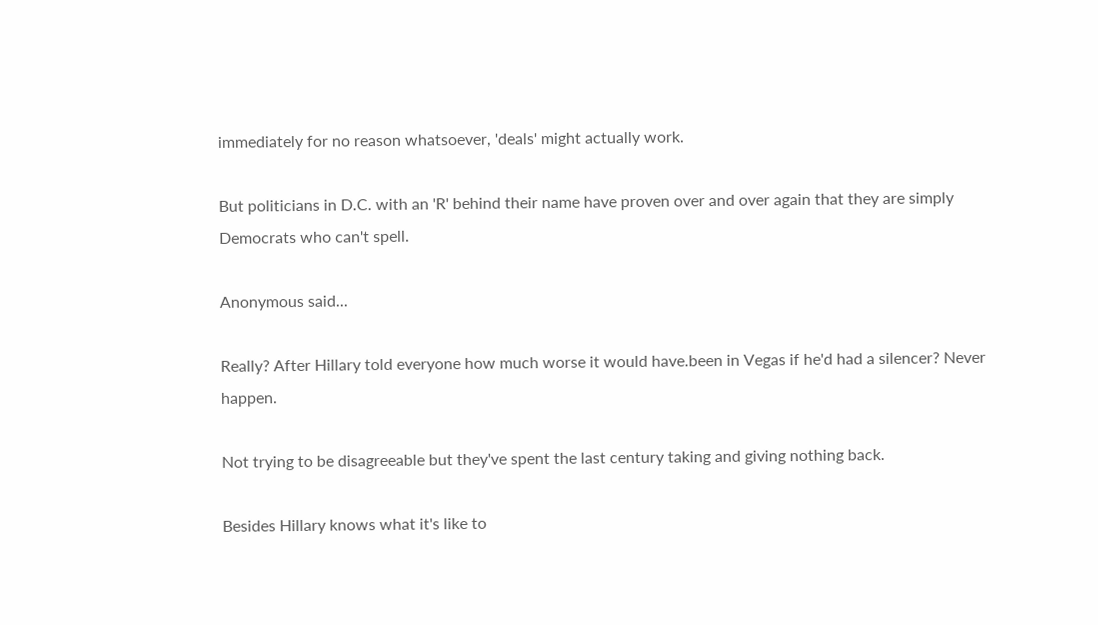immediately for no reason whatsoever, 'deals' might actually work.

But politicians in D.C. with an 'R' behind their name have proven over and over again that they are simply Democrats who can't spell.

Anonymous said...

Really? After Hillary told everyone how much worse it would have.been in Vegas if he'd had a silencer? Never happen.

Not trying to be disagreeable but they've spent the last century taking and giving nothing back.

Besides Hillary knows what it's like to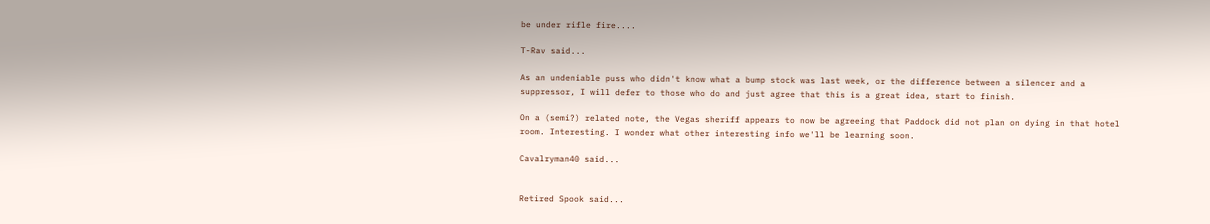be under rifle fire....

T-Rav said...

As an undeniable puss who didn't know what a bump stock was last week, or the difference between a silencer and a suppressor, I will defer to those who do and just agree that this is a great idea, start to finish.

On a (semi?) related note, the Vegas sheriff appears to now be agreeing that Paddock did not plan on dying in that hotel room. Interesting. I wonder what other interesting info we'll be learning soon.

Cavalryman40 said...


Retired Spook said...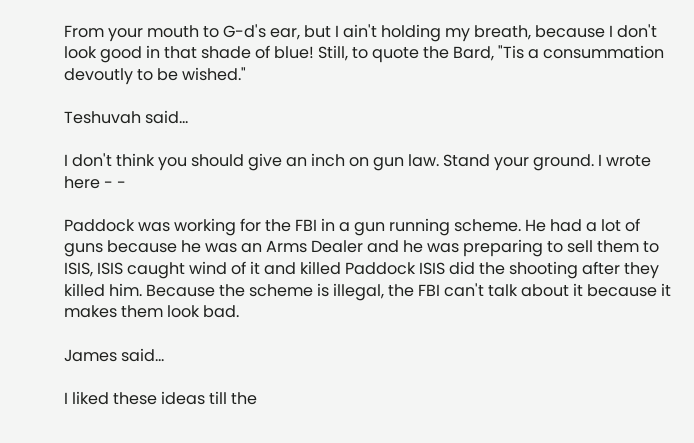From your mouth to G-d's ear, but I ain't holding my breath, because I don't look good in that shade of blue! Still, to quote the Bard, "Tis a consummation devoutly to be wished."

Teshuvah said...

I don't think you should give an inch on gun law. Stand your ground. I wrote here - -

Paddock was working for the FBI in a gun running scheme. He had a lot of guns because he was an Arms Dealer and he was preparing to sell them to ISIS, ISIS caught wind of it and killed Paddock ISIS did the shooting after they killed him. Because the scheme is illegal, the FBI can't talk about it because it makes them look bad.

James said...

I liked these ideas till the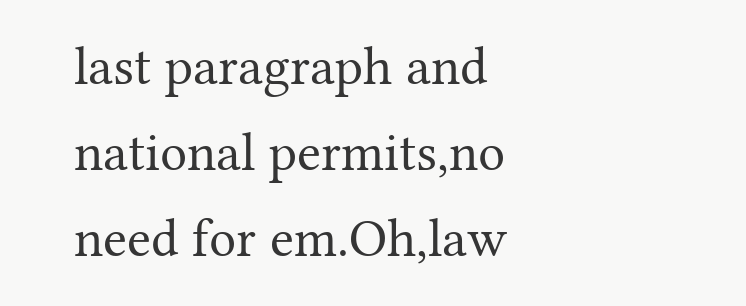last paragraph and national permits,no need for em.Oh,law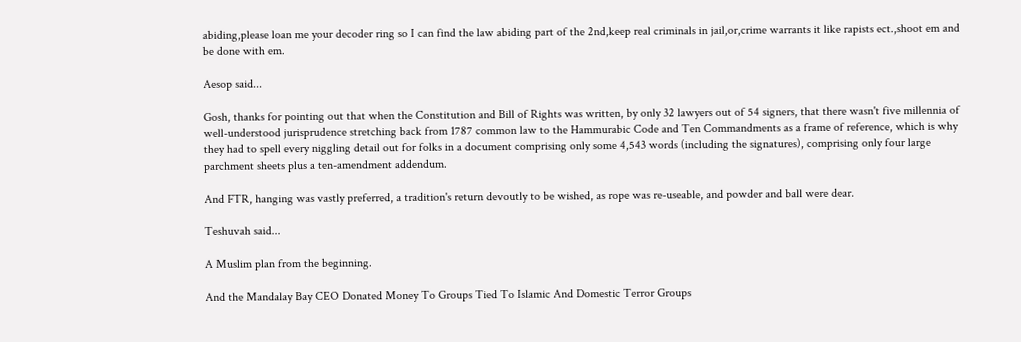abiding,please loan me your decoder ring so I can find the law abiding part of the 2nd,keep real criminals in jail,or,crime warrants it like rapists ect.,shoot em and be done with em.

Aesop said...

Gosh, thanks for pointing out that when the Constitution and Bill of Rights was written, by only 32 lawyers out of 54 signers, that there wasn't five millennia of well-understood jurisprudence stretching back from 1787 common law to the Hammurabic Code and Ten Commandments as a frame of reference, which is why they had to spell every niggling detail out for folks in a document comprising only some 4,543 words (including the signatures), comprising only four large parchment sheets plus a ten-amendment addendum.

And FTR, hanging was vastly preferred, a tradition's return devoutly to be wished, as rope was re-useable, and powder and ball were dear.

Teshuvah said...

A Muslim plan from the beginning.

And the Mandalay Bay CEO Donated Money To Groups Tied To Islamic And Domestic Terror Groups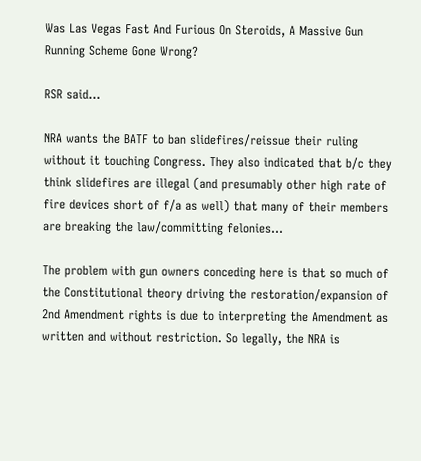Was Las Vegas Fast And Furious On Steroids, A Massive Gun Running Scheme Gone Wrong?

RSR said...

NRA wants the BATF to ban slidefires/reissue their ruling without it touching Congress. They also indicated that b/c they think slidefires are illegal (and presumably other high rate of fire devices short of f/a as well) that many of their members are breaking the law/committing felonies...

The problem with gun owners conceding here is that so much of the Constitutional theory driving the restoration/expansion of 2nd Amendment rights is due to interpreting the Amendment as written and without restriction. So legally, the NRA is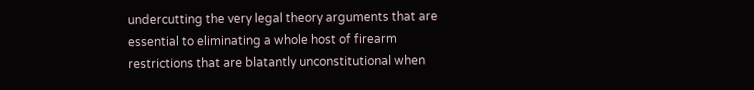undercutting the very legal theory arguments that are essential to eliminating a whole host of firearm restrictions that are blatantly unconstitutional when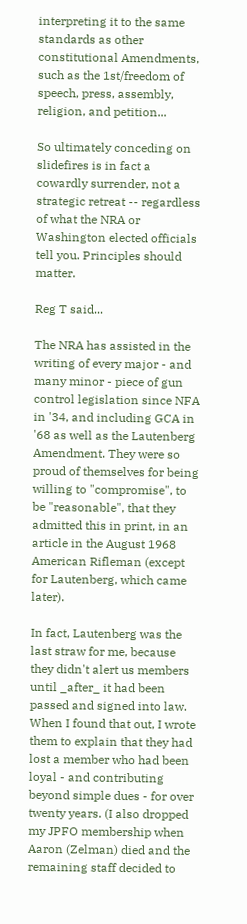interpreting it to the same standards as other constitutional Amendments, such as the 1st/freedom of speech, press, assembly, religion, and petition...

So ultimately conceding on slidefires is in fact a cowardly surrender, not a strategic retreat -- regardless of what the NRA or Washington elected officials tell you. Principles should matter.

Reg T said...

The NRA has assisted in the writing of every major - and many minor - piece of gun control legislation since NFA in '34, and including GCA in '68 as well as the Lautenberg Amendment. They were so proud of themselves for being willing to "compromise", to be "reasonable", that they admitted this in print, in an article in the August 1968 American Rifleman (except for Lautenberg, which came later).

In fact, Lautenberg was the last straw for me, because they didn't alert us members until _after_ it had been passed and signed into law. When I found that out, I wrote them to explain that they had lost a member who had been loyal - and contributing beyond simple dues - for over twenty years. (I also dropped my JPFO membership when Aaron (Zelman) died and the remaining staff decided to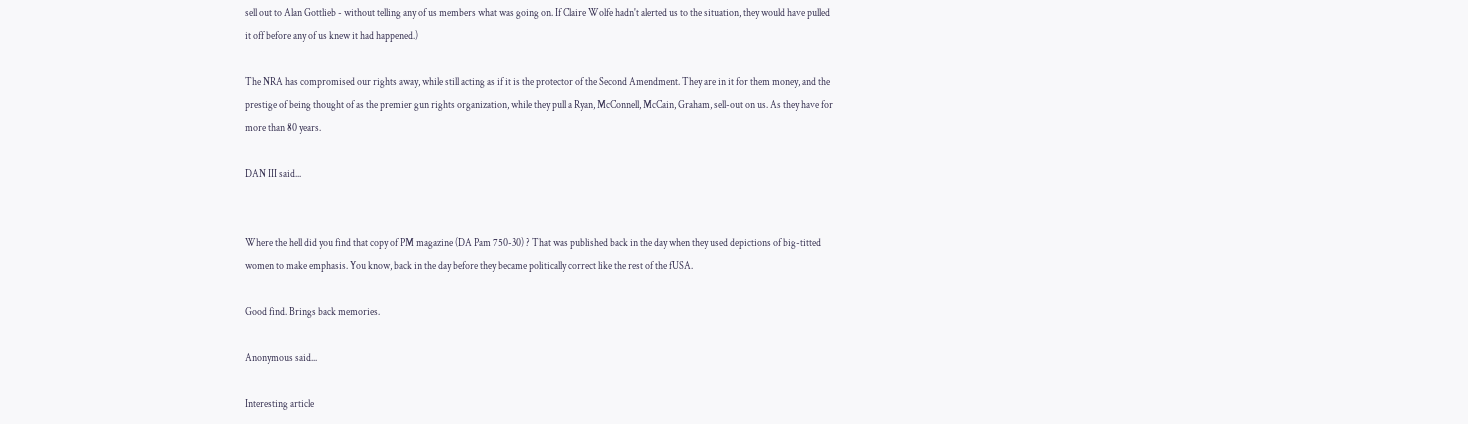sell out to Alan Gottlieb - without telling any of us members what was going on. If Claire Wolfe hadn't alerted us to the situation, they would have pulled it off before any of us knew it had happened.)

The NRA has compromised our rights away, while still acting as if it is the protector of the Second Amendment. They are in it for them money, and the prestige of being thought of as the premier gun rights organization, while they pull a Ryan, McConnell, McCain, Graham, sell-out on us. As they have for more than 80 years.

DAN III said...


Where the hell did you find that copy of PM magazine (DA Pam 750-30) ? That was published back in the day when they used depictions of big-titted women to make emphasis. You know, back in the day before they became politically correct like the rest of the fUSA.

Good find. Brings back memories.

Anonymous said...

Interesting article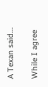A Texan said...

While I agree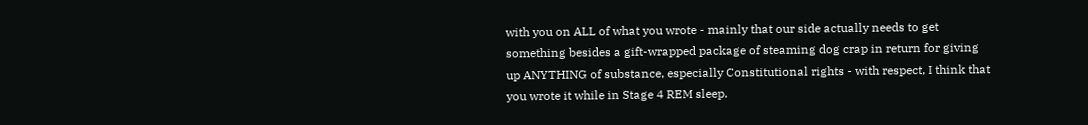with you on ALL of what you wrote - mainly that our side actually needs to get something besides a gift-wrapped package of steaming dog crap in return for giving up ANYTHING of substance, especially Constitutional rights - with respect, I think that you wrote it while in Stage 4 REM sleep.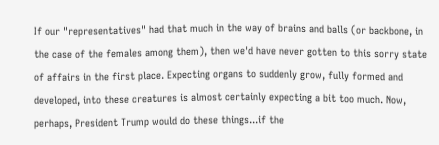If our "representatives" had that much in the way of brains and balls (or backbone, in the case of the females among them), then we'd have never gotten to this sorry state of affairs in the first place. Expecting organs to suddenly grow, fully formed and developed, into these creatures is almost certainly expecting a bit too much. Now, perhaps, President Trump would do these things...if the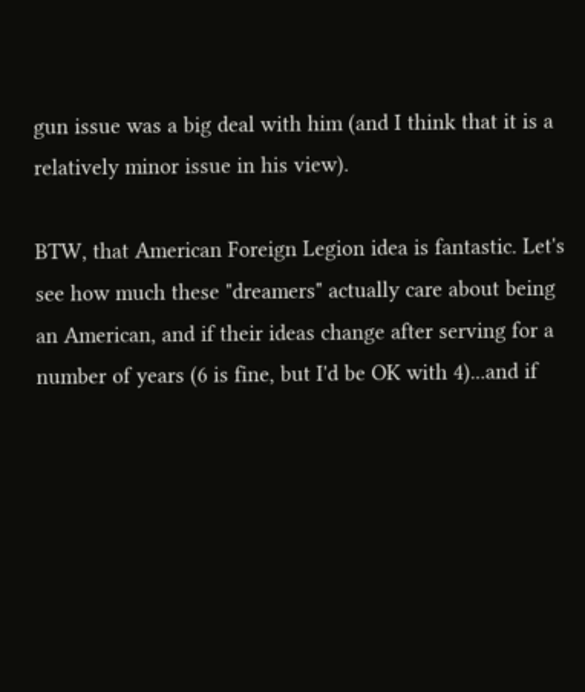gun issue was a big deal with him (and I think that it is a relatively minor issue in his view).

BTW, that American Foreign Legion idea is fantastic. Let's see how much these "dreamers" actually care about being an American, and if their ideas change after serving for a number of years (6 is fine, but I'd be OK with 4)...and if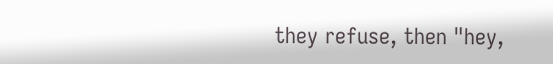they refuse, then "hey,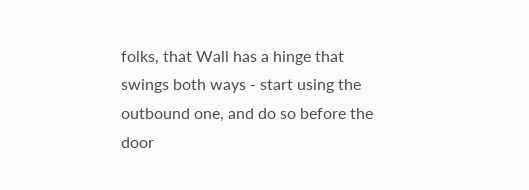folks, that Wall has a hinge that swings both ways - start using the outbound one, and do so before the door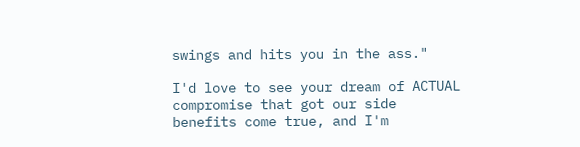swings and hits you in the ass."

I'd love to see your dream of ACTUAL compromise that got our side benefits come true, and I'm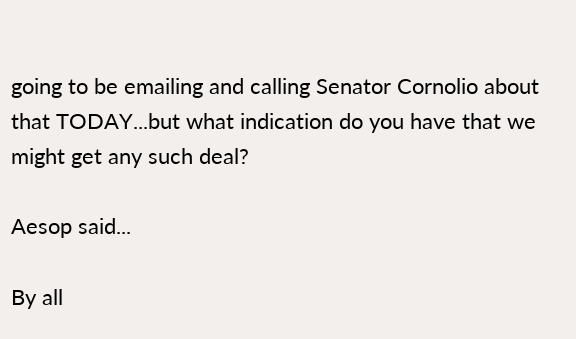going to be emailing and calling Senator Cornolio about that TODAY...but what indication do you have that we might get any such deal?

Aesop said...

By all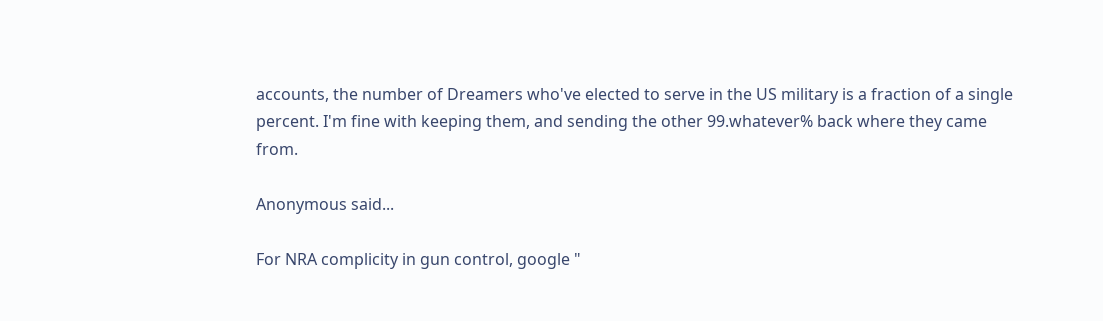accounts, the number of Dreamers who've elected to serve in the US military is a fraction of a single percent. I'm fine with keeping them, and sending the other 99.whatever% back where they came from.

Anonymous said...

For NRA complicity in gun control, google "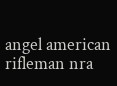angel american rifleman nra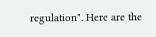regulation". Here are the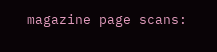magazine page scans: